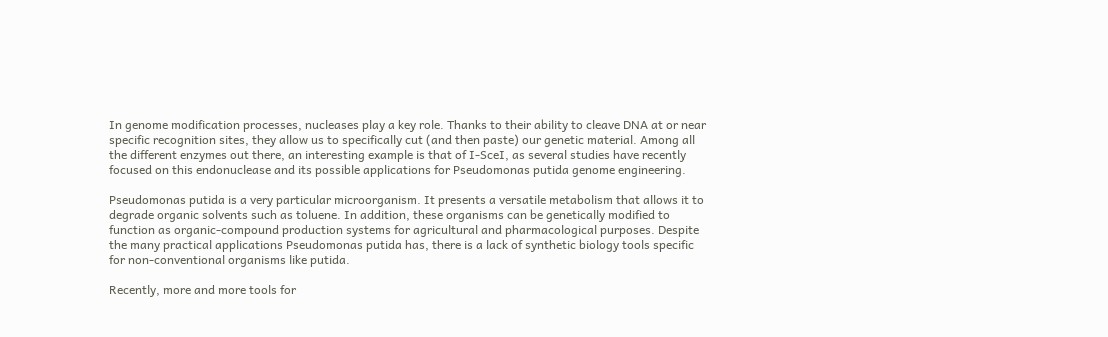In genome modification processes, nucleases play a key role. Thanks to their ability to cleave DNA at or near specific recognition sites, they allow us to specifically cut (and then paste) our genetic material. Among all the different enzymes out there, an interesting example is that of I-SceI, as several studies have recently focused on this endonuclease and its possible applications for Pseudomonas putida genome engineering.

Pseudomonas putida is a very particular microorganism. It presents a versatile metabolism that allows it to degrade organic solvents such as toluene. In addition, these organisms can be genetically modified to function as organic-compound production systems for agricultural and pharmacological purposes. Despite the many practical applications Pseudomonas putida has, there is a lack of synthetic biology tools specific for non-conventional organisms like putida.

Recently, more and more tools for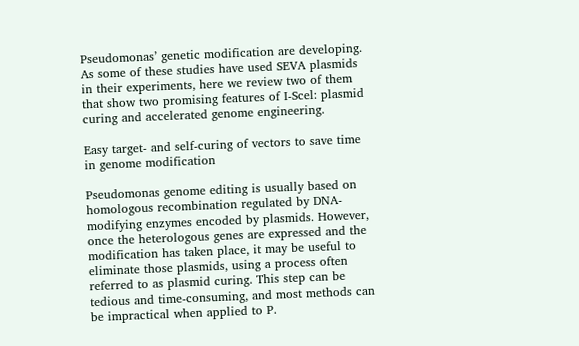Pseudomonas’ genetic modification are developing. As some of these studies have used SEVA plasmids in their experiments, here we review two of them that show two promising features of I-Scel: plasmid curing and accelerated genome engineering.

Easy target- and self-curing of vectors to save time in genome modification

Pseudomonas genome editing is usually based on homologous recombination regulated by DNA-modifying enzymes encoded by plasmids. However, once the heterologous genes are expressed and the modification has taken place, it may be useful to eliminate those plasmids, using a process often referred to as plasmid curing. This step can be tedious and time-consuming, and most methods can be impractical when applied to P.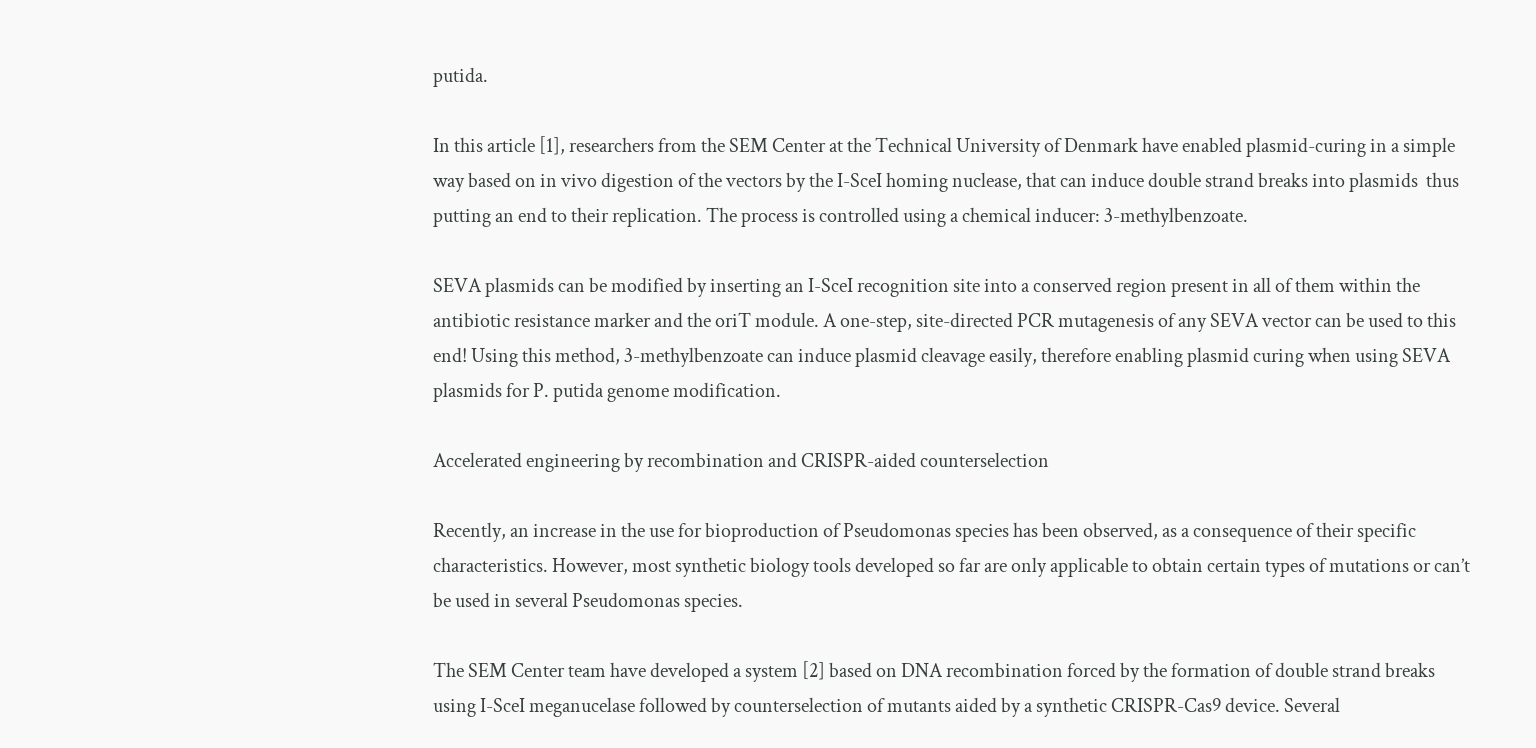putida.

In this article [1], researchers from the SEM Center at the Technical University of Denmark have enabled plasmid-curing in a simple way based on in vivo digestion of the vectors by the I-SceI homing nuclease, that can induce double strand breaks into plasmids  thus putting an end to their replication. The process is controlled using a chemical inducer: 3-methylbenzoate.

SEVA plasmids can be modified by inserting an I-SceI recognition site into a conserved region present in all of them within the antibiotic resistance marker and the oriT module. A one-step, site-directed PCR mutagenesis of any SEVA vector can be used to this end! Using this method, 3-methylbenzoate can induce plasmid cleavage easily, therefore enabling plasmid curing when using SEVA plasmids for P. putida genome modification.

Accelerated engineering by recombination and CRISPR-aided counterselection

Recently, an increase in the use for bioproduction of Pseudomonas species has been observed, as a consequence of their specific characteristics. However, most synthetic biology tools developed so far are only applicable to obtain certain types of mutations or can’t be used in several Pseudomonas species.

The SEM Center team have developed a system [2] based on DNA recombination forced by the formation of double strand breaks using I-SceI meganucelase followed by counterselection of mutants aided by a synthetic CRISPR-Cas9 device. Several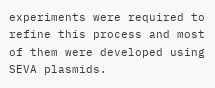experiments were required to refine this process and most of them were developed using SEVA plasmids.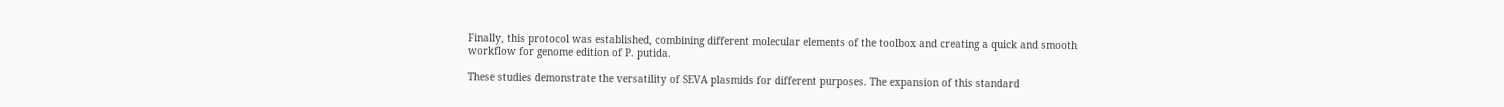Finally, this protocol was established, combining different molecular elements of the toolbox and creating a quick and smooth workflow for genome edition of P. putida.

These studies demonstrate the versatility of SEVA plasmids for different purposes. The expansion of this standard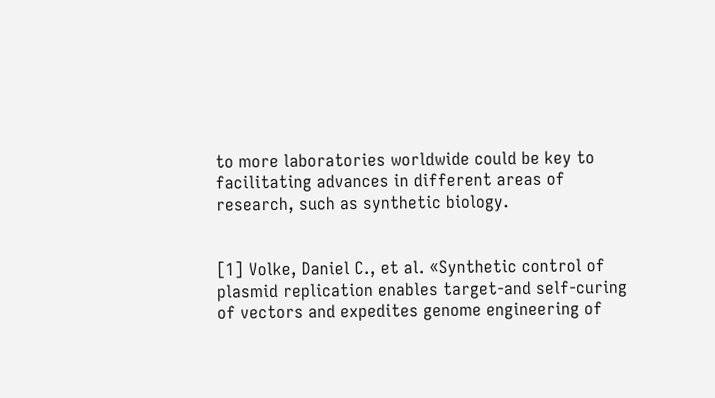to more laboratories worldwide could be key to facilitating advances in different areas of research, such as synthetic biology.


[1] Volke, Daniel C., et al. «Synthetic control of plasmid replication enables target-and self-curing of vectors and expedites genome engineering of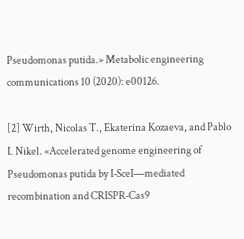Pseudomonas putida.» Metabolic engineering communications 10 (2020): e00126.

[2] Wirth, Nicolas T., Ekaterina Kozaeva, and Pablo I. Nikel. «Accelerated genome engineering of Pseudomonas putida by I‐SceI―mediated recombination and CRISPR‐Cas9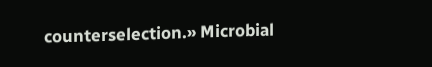counterselection.» Microbial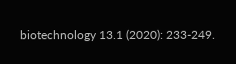biotechnology 13.1 (2020): 233-249.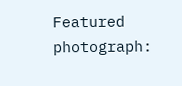Featured photograph: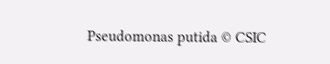Pseudomonas putida © CSIC